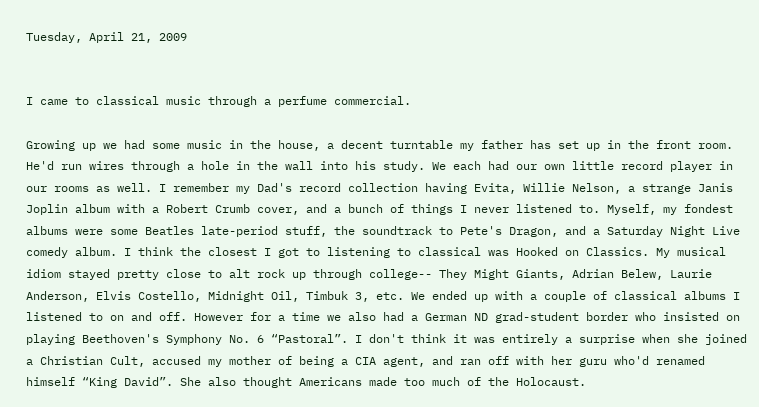Tuesday, April 21, 2009


I came to classical music through a perfume commercial.

Growing up we had some music in the house, a decent turntable my father has set up in the front room. He'd run wires through a hole in the wall into his study. We each had our own little record player in our rooms as well. I remember my Dad's record collection having Evita, Willie Nelson, a strange Janis Joplin album with a Robert Crumb cover, and a bunch of things I never listened to. Myself, my fondest albums were some Beatles late-period stuff, the soundtrack to Pete's Dragon, and a Saturday Night Live comedy album. I think the closest I got to listening to classical was Hooked on Classics. My musical idiom stayed pretty close to alt rock up through college-- They Might Giants, Adrian Belew, Laurie Anderson, Elvis Costello, Midnight Oil, Timbuk 3, etc. We ended up with a couple of classical albums I listened to on and off. However for a time we also had a German ND grad-student border who insisted on playing Beethoven's Symphony No. 6 “Pastoral”. I don't think it was entirely a surprise when she joined a Christian Cult, accused my mother of being a CIA agent, and ran off with her guru who'd renamed himself “King David”. She also thought Americans made too much of the Holocaust.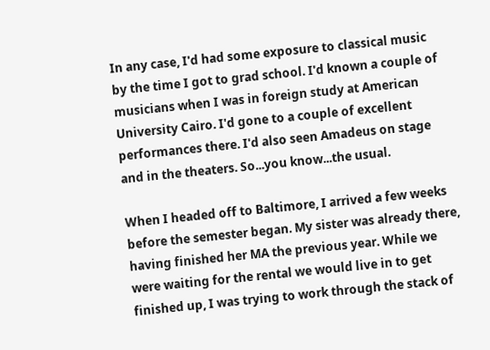In any case, I'd had some exposure to classical music by the time I got to grad school. I'd known a couple of musicians when I was in foreign study at American University Cairo. I'd gone to a couple of excellent performances there. I'd also seen Amadeus on stage and in the theaters. So...you know...the usual.

When I headed off to Baltimore, I arrived a few weeks before the semester began. My sister was already there, having finished her MA the previous year. While we were waiting for the rental we would live in to get finished up, I was trying to work through the stack of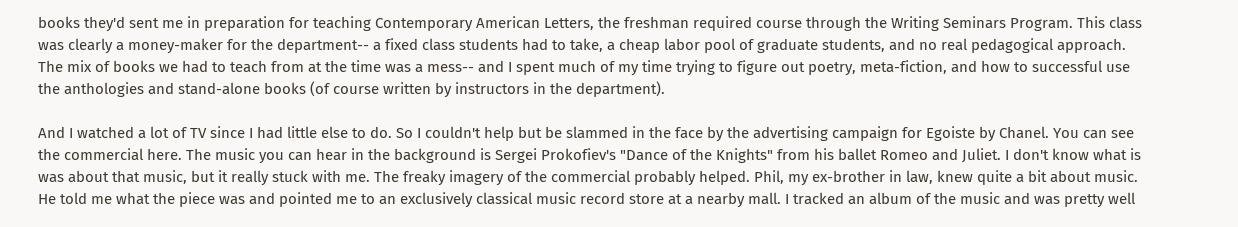books they'd sent me in preparation for teaching Contemporary American Letters, the freshman required course through the Writing Seminars Program. This class was clearly a money-maker for the department-- a fixed class students had to take, a cheap labor pool of graduate students, and no real pedagogical approach. The mix of books we had to teach from at the time was a mess-- and I spent much of my time trying to figure out poetry, meta-fiction, and how to successful use the anthologies and stand-alone books (of course written by instructors in the department).

And I watched a lot of TV since I had little else to do. So I couldn't help but be slammed in the face by the advertising campaign for Egoiste by Chanel. You can see the commercial here. The music you can hear in the background is Sergei Prokofiev's "Dance of the Knights" from his ballet Romeo and Juliet. I don't know what is was about that music, but it really stuck with me. The freaky imagery of the commercial probably helped. Phil, my ex-brother in law, knew quite a bit about music. He told me what the piece was and pointed me to an exclusively classical music record store at a nearby mall. I tracked an album of the music and was pretty well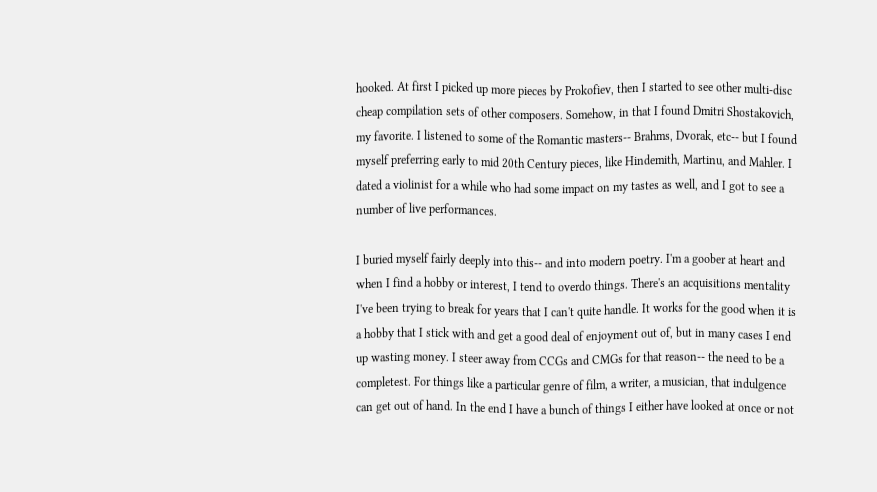hooked. At first I picked up more pieces by Prokofiev, then I started to see other multi-disc cheap compilation sets of other composers. Somehow, in that I found Dmitri Shostakovich, my favorite. I listened to some of the Romantic masters-- Brahms, Dvorak, etc-- but I found myself preferring early to mid 20th Century pieces, like Hindemith, Martinu, and Mahler. I dated a violinist for a while who had some impact on my tastes as well, and I got to see a number of live performances.

I buried myself fairly deeply into this-- and into modern poetry. I'm a goober at heart and when I find a hobby or interest, I tend to overdo things. There's an acquisitions mentality I've been trying to break for years that I can't quite handle. It works for the good when it is a hobby that I stick with and get a good deal of enjoyment out of, but in many cases I end up wasting money. I steer away from CCGs and CMGs for that reason-- the need to be a completest. For things like a particular genre of film, a writer, a musician, that indulgence can get out of hand. In the end I have a bunch of things I either have looked at once or not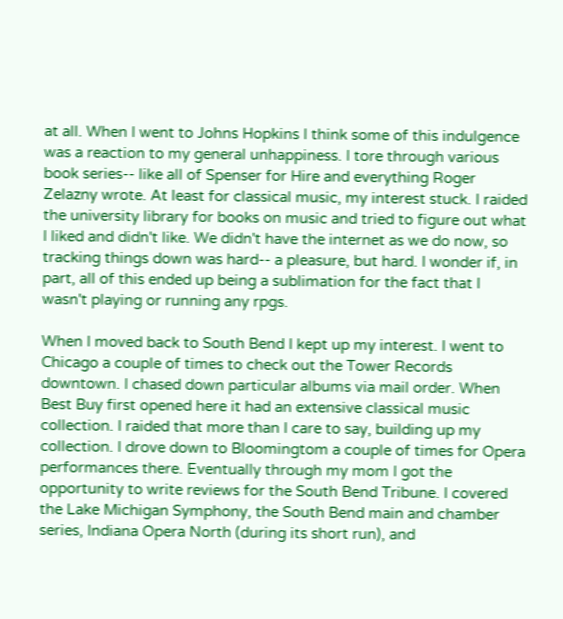at all. When I went to Johns Hopkins I think some of this indulgence was a reaction to my general unhappiness. I tore through various book series-- like all of Spenser for Hire and everything Roger Zelazny wrote. At least for classical music, my interest stuck. I raided the university library for books on music and tried to figure out what I liked and didn't like. We didn't have the internet as we do now, so tracking things down was hard-- a pleasure, but hard. I wonder if, in part, all of this ended up being a sublimation for the fact that I wasn't playing or running any rpgs.

When I moved back to South Bend I kept up my interest. I went to Chicago a couple of times to check out the Tower Records downtown. I chased down particular albums via mail order. When Best Buy first opened here it had an extensive classical music collection. I raided that more than I care to say, building up my collection. I drove down to Bloomingtom a couple of times for Opera performances there. Eventually through my mom I got the opportunity to write reviews for the South Bend Tribune. I covered the Lake Michigan Symphony, the South Bend main and chamber series, Indiana Opera North (during its short run), and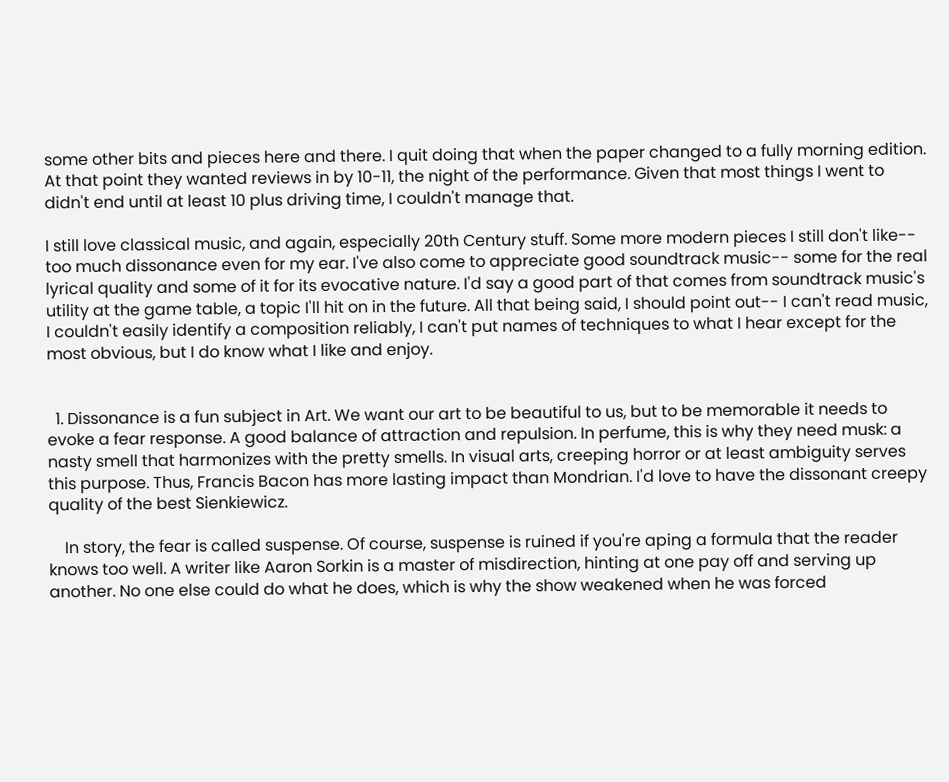some other bits and pieces here and there. I quit doing that when the paper changed to a fully morning edition. At that point they wanted reviews in by 10-11, the night of the performance. Given that most things I went to didn't end until at least 10 plus driving time, I couldn't manage that.

I still love classical music, and again, especially 20th Century stuff. Some more modern pieces I still don't like-- too much dissonance even for my ear. I've also come to appreciate good soundtrack music-- some for the real lyrical quality and some of it for its evocative nature. I'd say a good part of that comes from soundtrack music's utility at the game table, a topic I'll hit on in the future. All that being said, I should point out-- I can't read music, I couldn't easily identify a composition reliably, I can't put names of techniques to what I hear except for the most obvious, but I do know what I like and enjoy.


  1. Dissonance is a fun subject in Art. We want our art to be beautiful to us, but to be memorable it needs to evoke a fear response. A good balance of attraction and repulsion. In perfume, this is why they need musk: a nasty smell that harmonizes with the pretty smells. In visual arts, creeping horror or at least ambiguity serves this purpose. Thus, Francis Bacon has more lasting impact than Mondrian. I'd love to have the dissonant creepy quality of the best Sienkiewicz.

    In story, the fear is called suspense. Of course, suspense is ruined if you're aping a formula that the reader knows too well. A writer like Aaron Sorkin is a master of misdirection, hinting at one pay off and serving up another. No one else could do what he does, which is why the show weakened when he was forced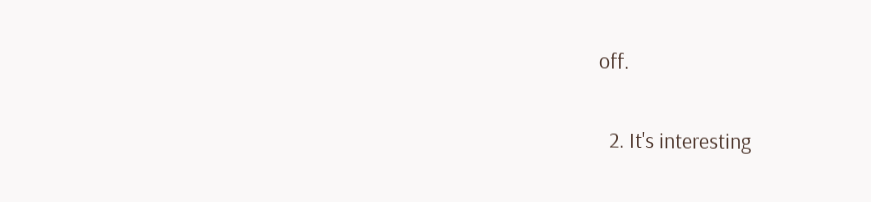off.

  2. It's interesting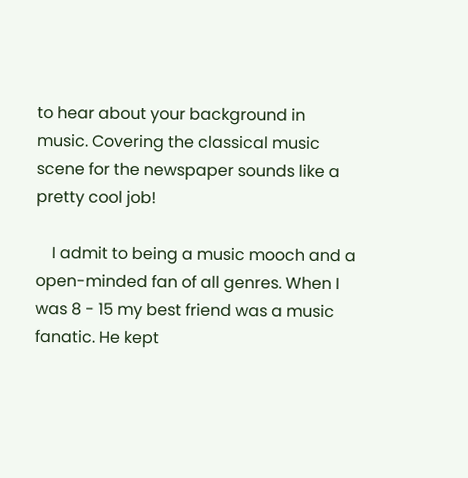to hear about your background in music. Covering the classical music scene for the newspaper sounds like a pretty cool job!

    I admit to being a music mooch and a open-minded fan of all genres. When I was 8 - 15 my best friend was a music fanatic. He kept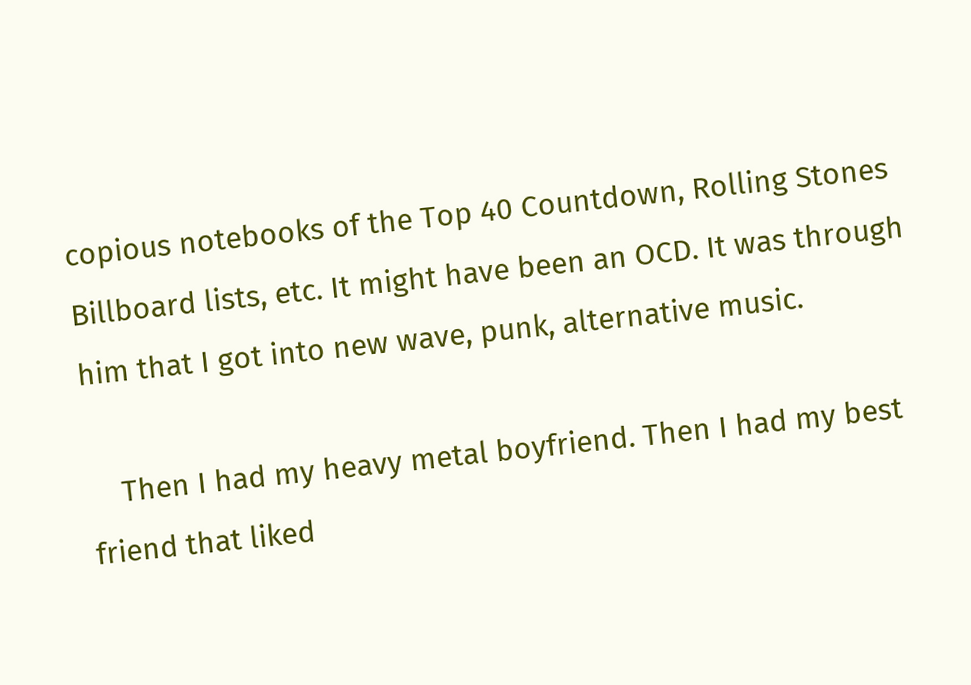copious notebooks of the Top 40 Countdown, Rolling Stones Billboard lists, etc. It might have been an OCD. It was through him that I got into new wave, punk, alternative music.

    Then I had my heavy metal boyfriend. Then I had my best friend that liked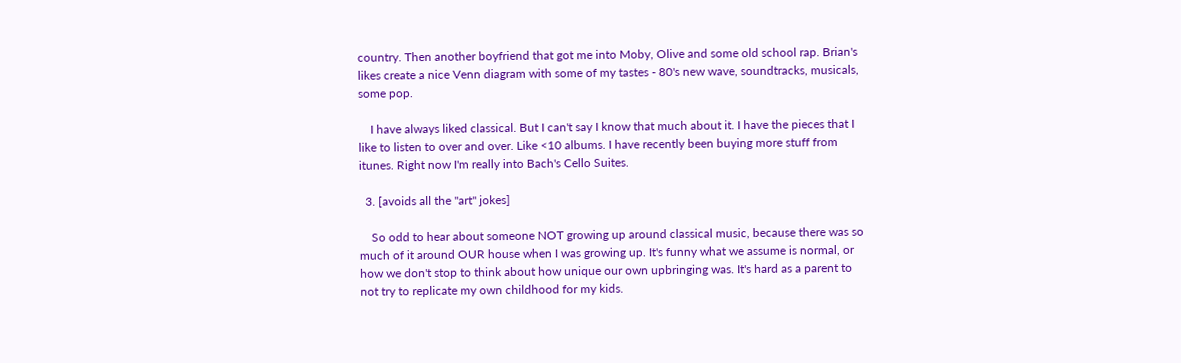country. Then another boyfriend that got me into Moby, Olive and some old school rap. Brian's likes create a nice Venn diagram with some of my tastes - 80's new wave, soundtracks, musicals, some pop.

    I have always liked classical. But I can't say I know that much about it. I have the pieces that I like to listen to over and over. Like <10 albums. I have recently been buying more stuff from itunes. Right now I'm really into Bach's Cello Suites.

  3. [avoids all the "art" jokes]

    So odd to hear about someone NOT growing up around classical music, because there was so much of it around OUR house when I was growing up. It's funny what we assume is normal, or how we don't stop to think about how unique our own upbringing was. It's hard as a parent to not try to replicate my own childhood for my kids.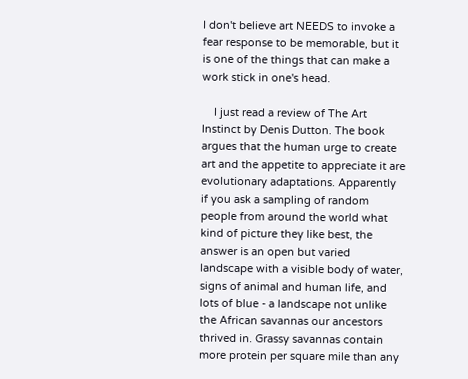I don't believe art NEEDS to invoke a fear response to be memorable, but it is one of the things that can make a work stick in one's head.

    I just read a review of The Art Instinct by Denis Dutton. The book argues that the human urge to create art and the appetite to appreciate it are evolutionary adaptations. Apparently if you ask a sampling of random people from around the world what kind of picture they like best, the answer is an open but varied landscape with a visible body of water, signs of animal and human life, and lots of blue - a landscape not unlike the African savannas our ancestors thrived in. Grassy savannas contain more protein per square mile than any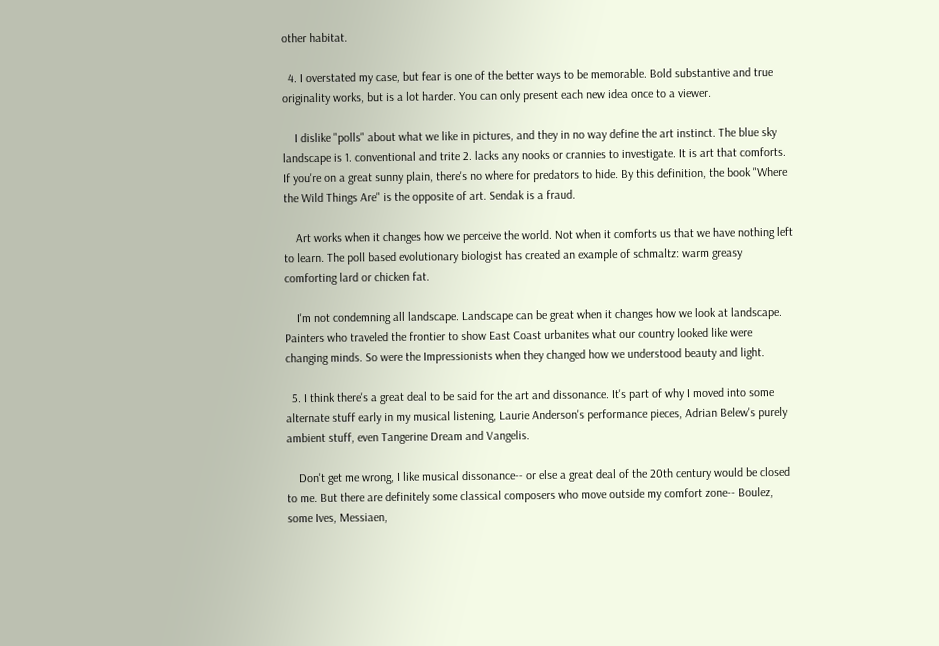other habitat.

  4. I overstated my case, but fear is one of the better ways to be memorable. Bold substantive and true originality works, but is a lot harder. You can only present each new idea once to a viewer.

    I dislike "polls" about what we like in pictures, and they in no way define the art instinct. The blue sky landscape is 1. conventional and trite 2. lacks any nooks or crannies to investigate. It is art that comforts. If you're on a great sunny plain, there's no where for predators to hide. By this definition, the book "Where the Wild Things Are" is the opposite of art. Sendak is a fraud.

    Art works when it changes how we perceive the world. Not when it comforts us that we have nothing left to learn. The poll based evolutionary biologist has created an example of schmaltz: warm greasy comforting lard or chicken fat.

    I'm not condemning all landscape. Landscape can be great when it changes how we look at landscape. Painters who traveled the frontier to show East Coast urbanites what our country looked like were changing minds. So were the Impressionists when they changed how we understood beauty and light.

  5. I think there's a great deal to be said for the art and dissonance. It's part of why I moved into some alternate stuff early in my musical listening, Laurie Anderson's performance pieces, Adrian Belew's purely ambient stuff, even Tangerine Dream and Vangelis.

    Don't get me wrong, I like musical dissonance-- or else a great deal of the 20th century would be closed to me. But there are definitely some classical composers who move outside my comfort zone-- Boulez, some Ives, Messiaen,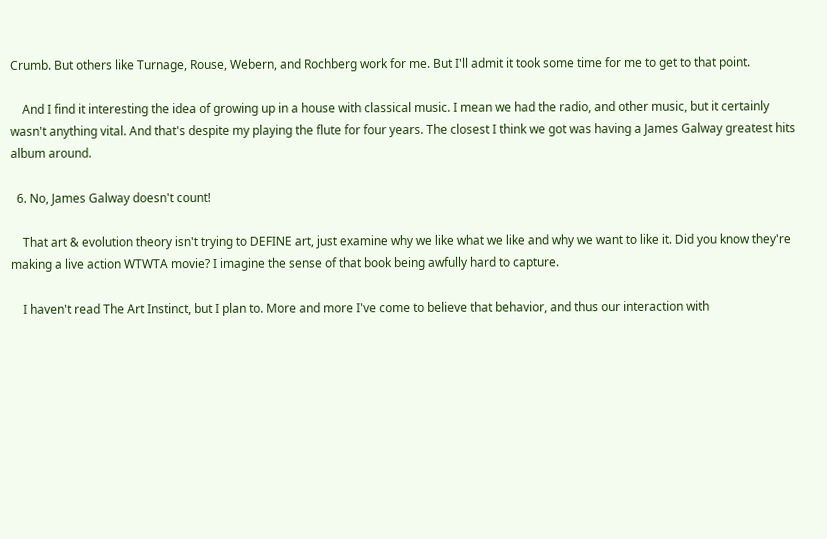Crumb. But others like Turnage, Rouse, Webern, and Rochberg work for me. But I'll admit it took some time for me to get to that point.

    And I find it interesting the idea of growing up in a house with classical music. I mean we had the radio, and other music, but it certainly wasn't anything vital. And that's despite my playing the flute for four years. The closest I think we got was having a James Galway greatest hits album around.

  6. No, James Galway doesn't count!

    That art & evolution theory isn't trying to DEFINE art, just examine why we like what we like and why we want to like it. Did you know they're making a live action WTWTA movie? I imagine the sense of that book being awfully hard to capture.

    I haven't read The Art Instinct, but I plan to. More and more I've come to believe that behavior, and thus our interaction with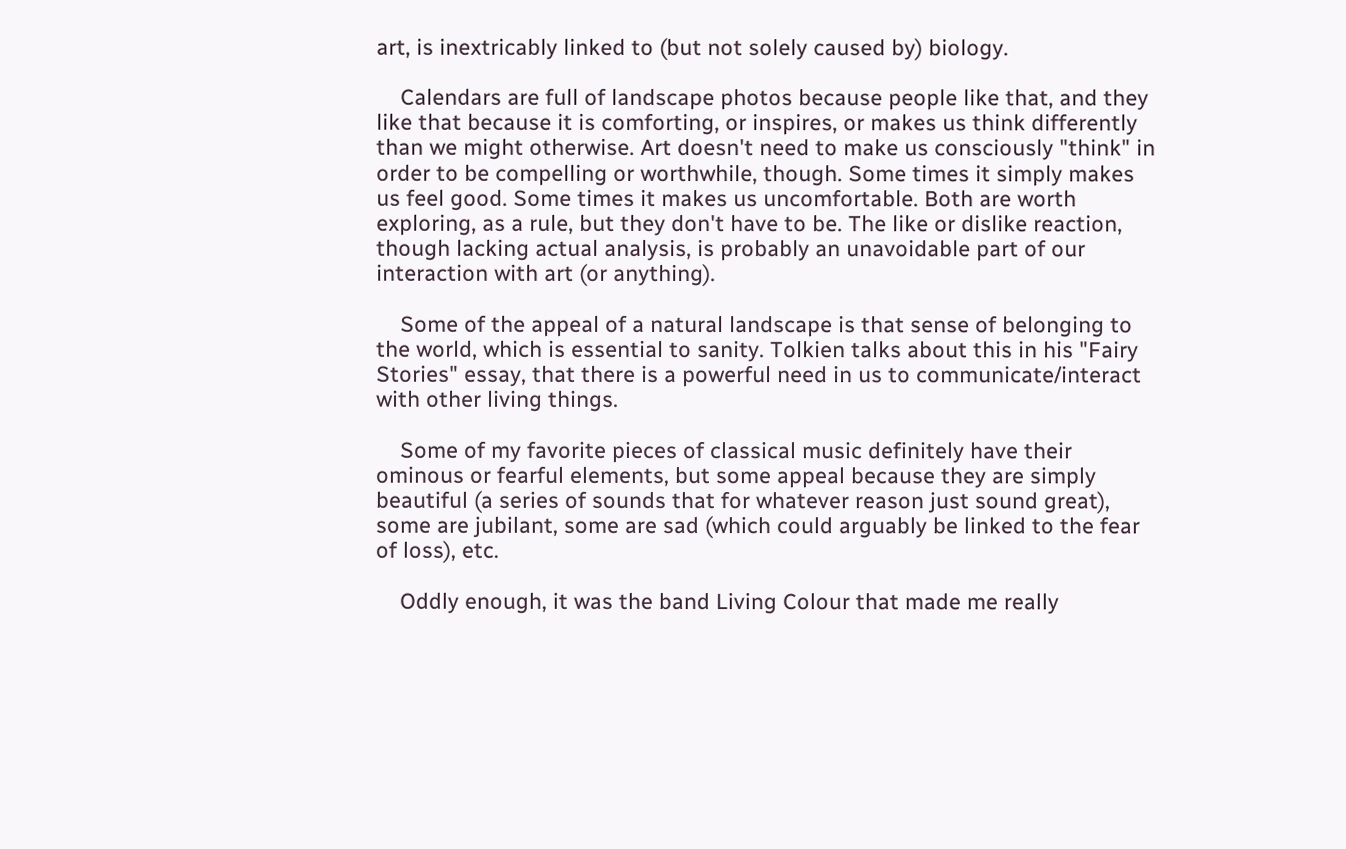art, is inextricably linked to (but not solely caused by) biology.

    Calendars are full of landscape photos because people like that, and they like that because it is comforting, or inspires, or makes us think differently than we might otherwise. Art doesn't need to make us consciously "think" in order to be compelling or worthwhile, though. Some times it simply makes us feel good. Some times it makes us uncomfortable. Both are worth exploring, as a rule, but they don't have to be. The like or dislike reaction, though lacking actual analysis, is probably an unavoidable part of our interaction with art (or anything).

    Some of the appeal of a natural landscape is that sense of belonging to the world, which is essential to sanity. Tolkien talks about this in his "Fairy Stories" essay, that there is a powerful need in us to communicate/interact with other living things.

    Some of my favorite pieces of classical music definitely have their ominous or fearful elements, but some appeal because they are simply beautiful (a series of sounds that for whatever reason just sound great), some are jubilant, some are sad (which could arguably be linked to the fear of loss), etc.

    Oddly enough, it was the band Living Colour that made me really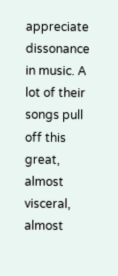appreciate dissonance in music. A lot of their songs pull off this great, almost visceral, almost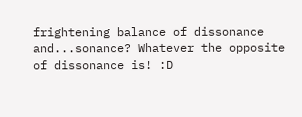frightening balance of dissonance and...sonance? Whatever the opposite of dissonance is! :D